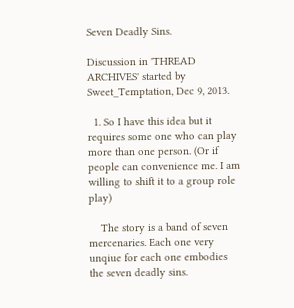Seven Deadly Sins.

Discussion in 'THREAD ARCHIVES' started by Sweet_Temptation, Dec 9, 2013.

  1. So I have this idea but it requires some one who can play more than one person. (Or if people can convenience me. I am willing to shift it to a group role play)

    The story is a band of seven mercenaries. Each one very unqiue for each one embodies the seven deadly sins.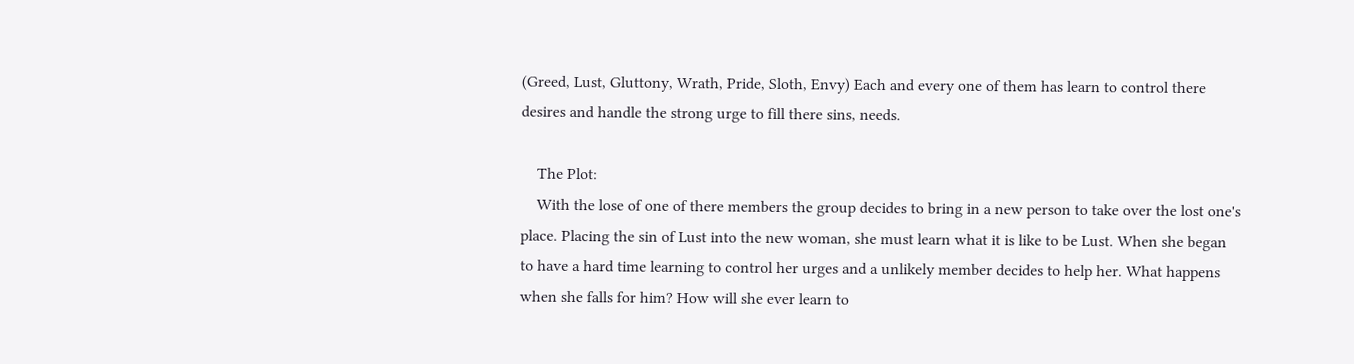(Greed, Lust, Gluttony, Wrath, Pride, Sloth, Envy) Each and every one of them has learn to control there desires and handle the strong urge to fill there sins, needs.

    The Plot:
    With the lose of one of there members the group decides to bring in a new person to take over the lost one's place. Placing the sin of Lust into the new woman, she must learn what it is like to be Lust. When she began to have a hard time learning to control her urges and a unlikely member decides to help her. What happens when she falls for him? How will she ever learn to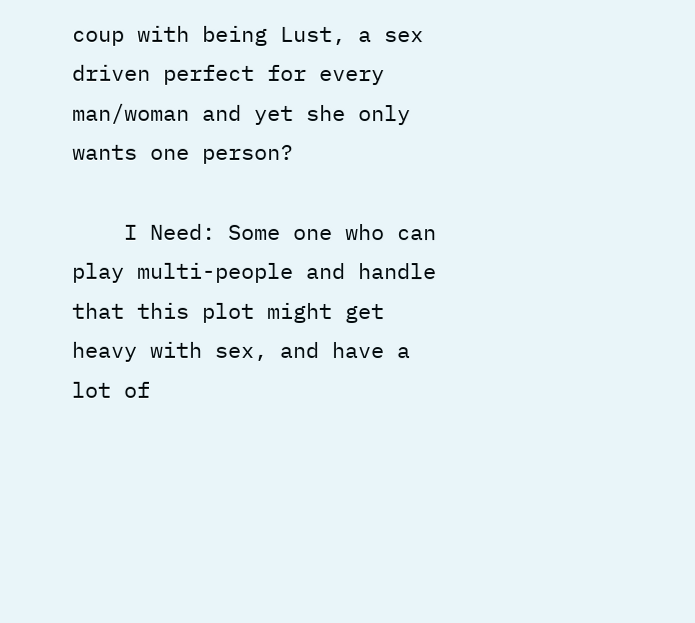coup with being Lust, a sex driven perfect for every man/woman and yet she only wants one person?

    I Need: Some one who can play multi-people and handle that this plot might get heavy with sex, and have a lot of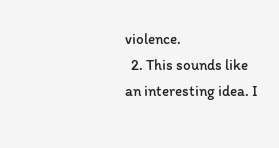violence.
  2. This sounds like an interesting idea. I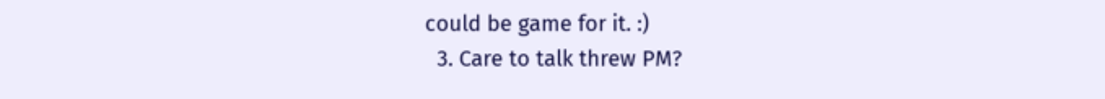could be game for it. :)
  3. Care to talk threw PM?